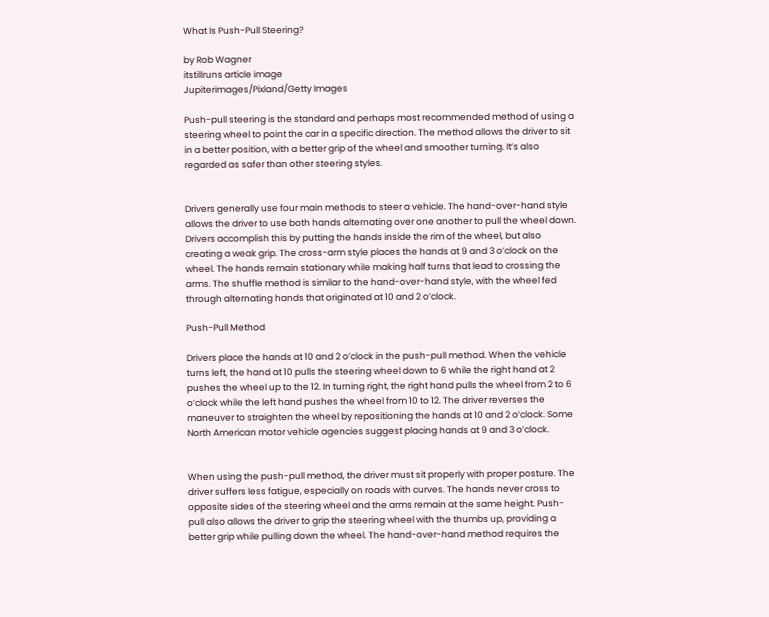What Is Push-Pull Steering?

by Rob Wagner
itstillruns article image
Jupiterimages/Pixland/Getty Images

Push-pull steering is the standard and perhaps most recommended method of using a steering wheel to point the car in a specific direction. The method allows the driver to sit in a better position, with a better grip of the wheel and smoother turning. It’s also regarded as safer than other steering styles.


Drivers generally use four main methods to steer a vehicle. The hand-over-hand style allows the driver to use both hands alternating over one another to pull the wheel down. Drivers accomplish this by putting the hands inside the rim of the wheel, but also creating a weak grip. The cross-arm style places the hands at 9 and 3 o’clock on the wheel. The hands remain stationary while making half turns that lead to crossing the arms. The shuffle method is similar to the hand-over-hand style, with the wheel fed through alternating hands that originated at 10 and 2 o’clock.

Push-Pull Method

Drivers place the hands at 10 and 2 o’clock in the push-pull method. When the vehicle turns left, the hand at 10 pulls the steering wheel down to 6 while the right hand at 2 pushes the wheel up to the 12. In turning right, the right hand pulls the wheel from 2 to 6 o’clock while the left hand pushes the wheel from 10 to 12. The driver reverses the maneuver to straighten the wheel by repositioning the hands at 10 and 2 o’clock. Some North American motor vehicle agencies suggest placing hands at 9 and 3 o’clock.


When using the push-pull method, the driver must sit properly with proper posture. The driver suffers less fatigue, especially on roads with curves. The hands never cross to opposite sides of the steering wheel and the arms remain at the same height. Push-pull also allows the driver to grip the steering wheel with the thumbs up, providing a better grip while pulling down the wheel. The hand-over-hand method requires the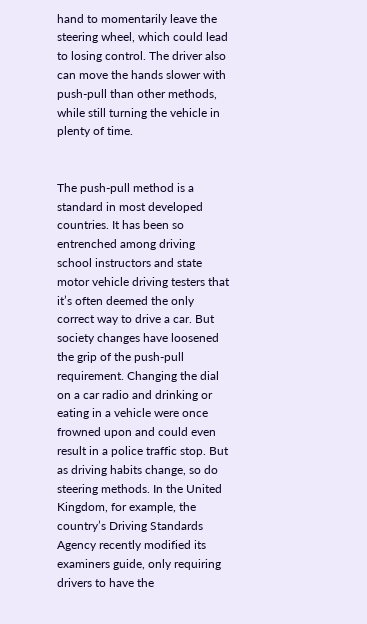hand to momentarily leave the steering wheel, which could lead to losing control. The driver also can move the hands slower with push-pull than other methods, while still turning the vehicle in plenty of time.


The push-pull method is a standard in most developed countries. It has been so entrenched among driving school instructors and state motor vehicle driving testers that it’s often deemed the only correct way to drive a car. But society changes have loosened the grip of the push-pull requirement. Changing the dial on a car radio and drinking or eating in a vehicle were once frowned upon and could even result in a police traffic stop. But as driving habits change, so do steering methods. In the United Kingdom, for example, the country’s Driving Standards Agency recently modified its examiners guide, only requiring drivers to have the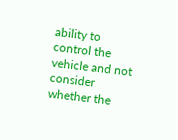ability to control the vehicle and not consider whether the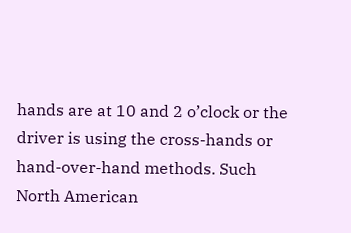hands are at 10 and 2 o’clock or the driver is using the cross-hands or hand-over-hand methods. Such North American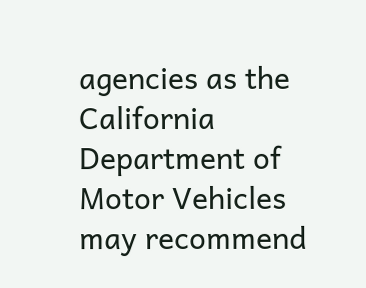agencies as the California Department of Motor Vehicles may recommend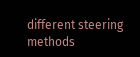different steering methods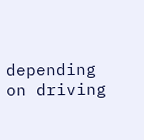depending on driving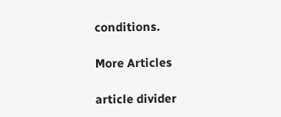conditions.

More Articles

article divider